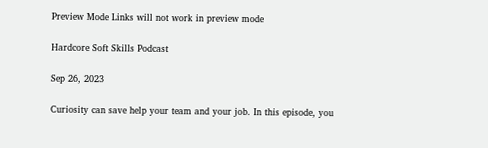Preview Mode Links will not work in preview mode

Hardcore Soft Skills Podcast

Sep 26, 2023

Curiosity can save help your team and your job. In this episode, you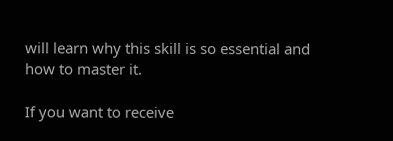will learn why this skill is so essential and how to master it.

If you want to receive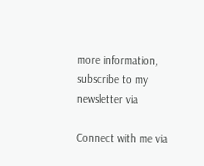more information, subscribe to my newsletter via

Connect with me via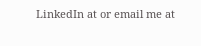LinkedIn at or email me at